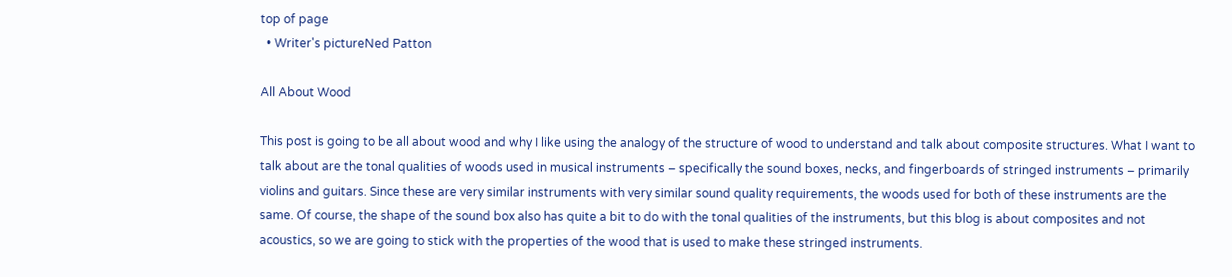top of page
  • Writer's pictureNed Patton

All About Wood

This post is going to be all about wood and why I like using the analogy of the structure of wood to understand and talk about composite structures. What I want to talk about are the tonal qualities of woods used in musical instruments – specifically the sound boxes, necks, and fingerboards of stringed instruments – primarily violins and guitars. Since these are very similar instruments with very similar sound quality requirements, the woods used for both of these instruments are the same. Of course, the shape of the sound box also has quite a bit to do with the tonal qualities of the instruments, but this blog is about composites and not acoustics, so we are going to stick with the properties of the wood that is used to make these stringed instruments.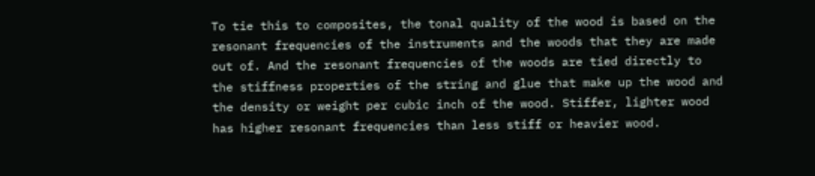To tie this to composites, the tonal quality of the wood is based on the resonant frequencies of the instruments and the woods that they are made out of. And the resonant frequencies of the woods are tied directly to the stiffness properties of the string and glue that make up the wood and the density or weight per cubic inch of the wood. Stiffer, lighter wood has higher resonant frequencies than less stiff or heavier wood.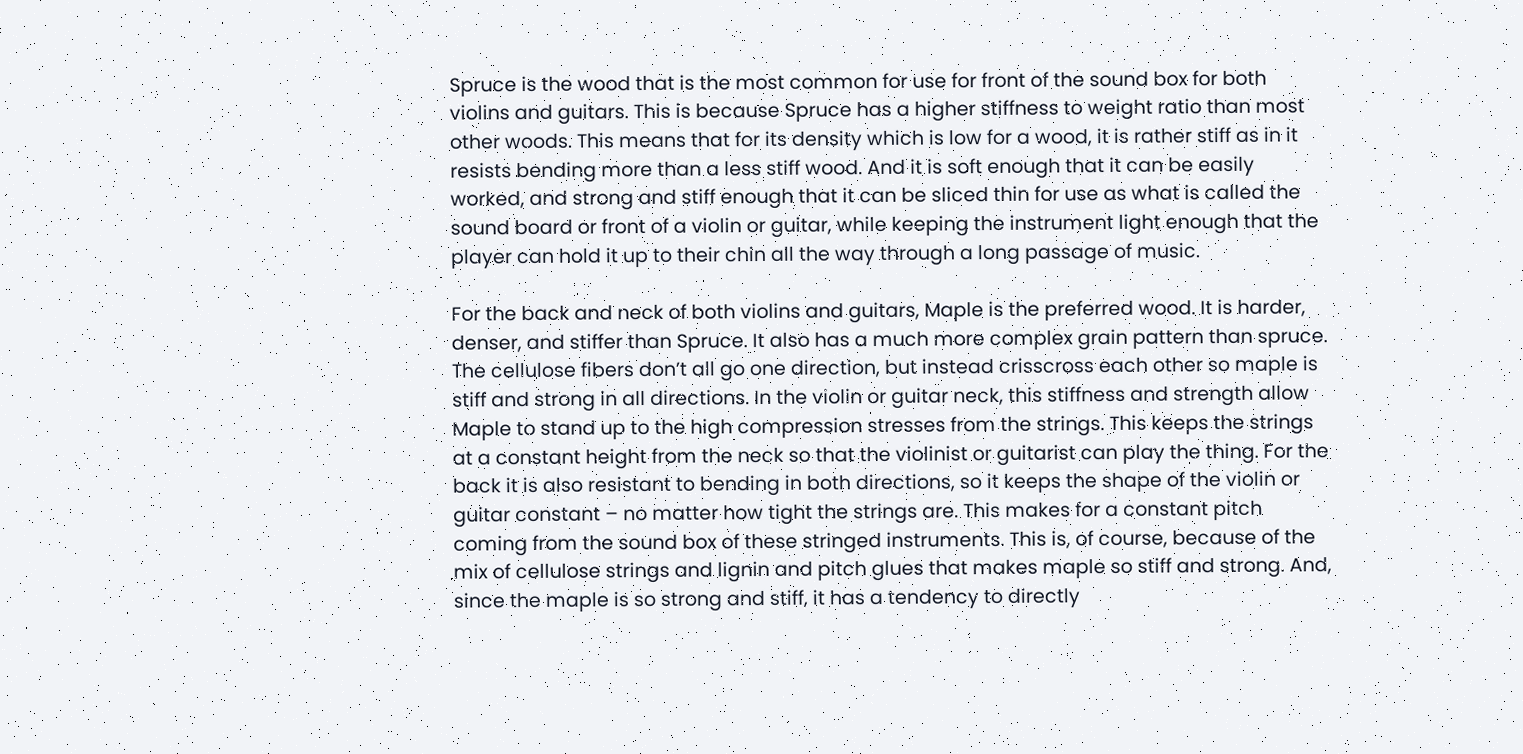Spruce is the wood that is the most common for use for front of the sound box for both violins and guitars. This is because Spruce has a higher stiffness to weight ratio than most other woods. This means that for its density which is low for a wood, it is rather stiff as in it resists bending more than a less stiff wood. And it is soft enough that it can be easily worked, and strong and stiff enough that it can be sliced thin for use as what is called the sound board or front of a violin or guitar, while keeping the instrument light enough that the player can hold it up to their chin all the way through a long passage of music.

For the back and neck of both violins and guitars, Maple is the preferred wood. It is harder, denser, and stiffer than Spruce. It also has a much more complex grain pattern than spruce. The cellulose fibers don’t all go one direction, but instead crisscross each other so maple is stiff and strong in all directions. In the violin or guitar neck, this stiffness and strength allow Maple to stand up to the high compression stresses from the strings. This keeps the strings at a constant height from the neck so that the violinist or guitarist can play the thing. For the back it is also resistant to bending in both directions, so it keeps the shape of the violin or guitar constant – no matter how tight the strings are. This makes for a constant pitch coming from the sound box of these stringed instruments. This is, of course, because of the mix of cellulose strings and lignin and pitch glues that makes maple so stiff and strong. And, since the maple is so strong and stiff, it has a tendency to directly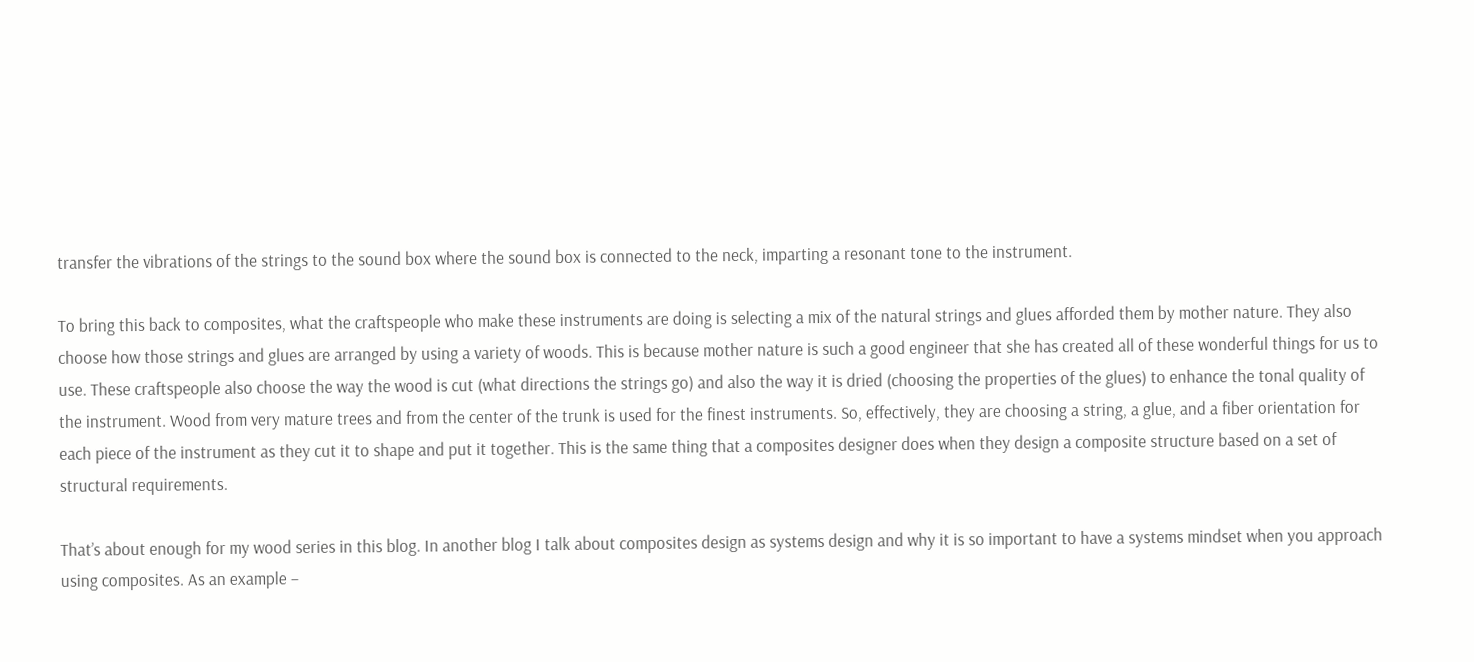transfer the vibrations of the strings to the sound box where the sound box is connected to the neck, imparting a resonant tone to the instrument.

To bring this back to composites, what the craftspeople who make these instruments are doing is selecting a mix of the natural strings and glues afforded them by mother nature. They also choose how those strings and glues are arranged by using a variety of woods. This is because mother nature is such a good engineer that she has created all of these wonderful things for us to use. These craftspeople also choose the way the wood is cut (what directions the strings go) and also the way it is dried (choosing the properties of the glues) to enhance the tonal quality of the instrument. Wood from very mature trees and from the center of the trunk is used for the finest instruments. So, effectively, they are choosing a string, a glue, and a fiber orientation for each piece of the instrument as they cut it to shape and put it together. This is the same thing that a composites designer does when they design a composite structure based on a set of structural requirements.

That’s about enough for my wood series in this blog. In another blog I talk about composites design as systems design and why it is so important to have a systems mindset when you approach using composites. As an example –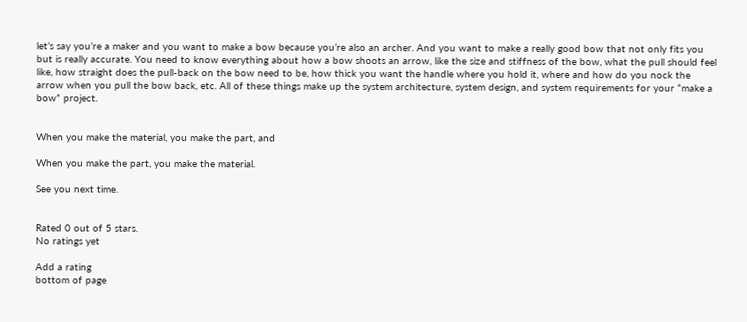let’s say you’re a maker and you want to make a bow because you’re also an archer. And you want to make a really good bow that not only fits you but is really accurate. You need to know everything about how a bow shoots an arrow, like the size and stiffness of the bow, what the pull should feel like, how straight does the pull-back on the bow need to be, how thick you want the handle where you hold it, where and how do you nock the arrow when you pull the bow back, etc. All of these things make up the system architecture, system design, and system requirements for your “make a bow” project.


When you make the material, you make the part, and

When you make the part, you make the material.

See you next time.


Rated 0 out of 5 stars.
No ratings yet

Add a rating
bottom of page